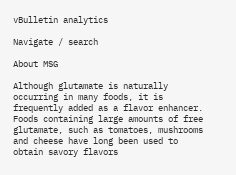vBulletin analytics

Navigate / search

About MSG

Although glutamate is naturally occurring in many foods, it is frequently added as a flavor enhancer. Foods containing large amounts of free glutamate, such as tomatoes, mushrooms and cheese have long been used to obtain savory flavors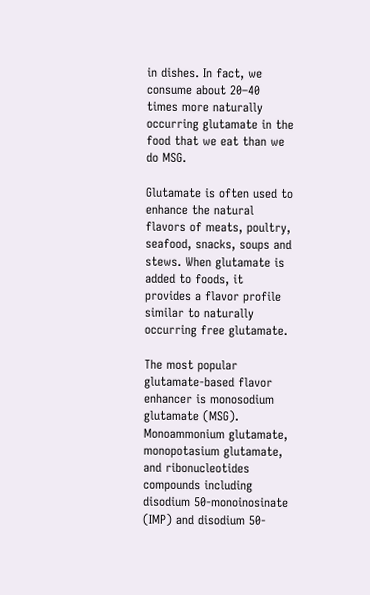in dishes. In fact, we consume about 20–40 times more naturally occurring glutamate in the food that we eat than we do MSG.

Glutamate is often used to enhance the natural flavors of meats, poultry, seafood, snacks, soups and stews. When glutamate is added to foods, it provides a flavor profile similar to naturally occurring free glutamate.

The most popular glutamate-based flavor enhancer is monosodium glutamate (MSG). Monoammonium glutamate, monopotasium glutamate, and ribonucleotides compounds including disodium 50-monoinosinate (IMP) and disodium 50-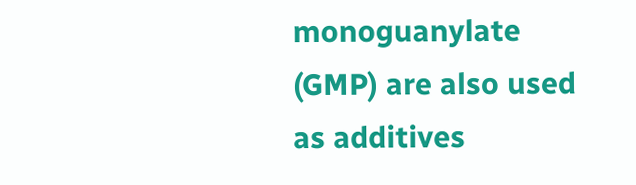monoguanylate (GMP) are also used as additives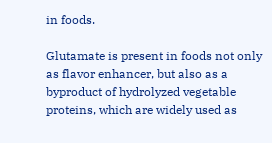in foods.

Glutamate is present in foods not only as flavor enhancer, but also as a byproduct of hydrolyzed vegetable proteins, which are widely used as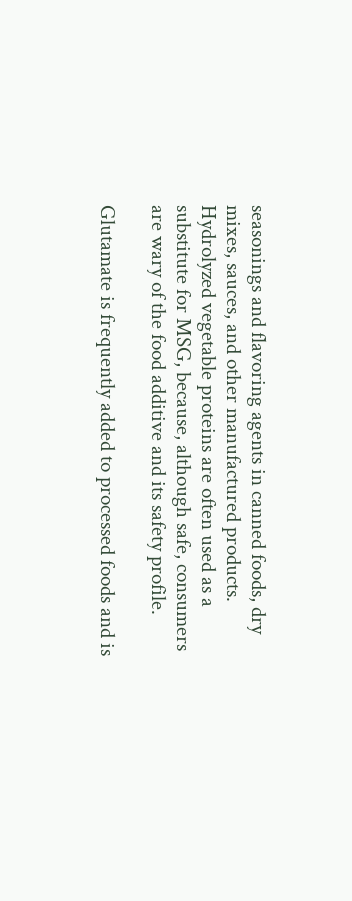seasonings and flavoring agents in canned foods, dry mixes, sauces, and other manufactured products. Hydrolyzed vegetable proteins are often used as a substitute for MSG, because, although safe, consumers are wary of the food additive and its safety profile.

Glutamate is frequently added to processed foods and is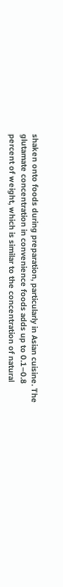shaken onto foods during preparation, particularly in Asian cuisine. The glutamate concentration in convenience foods adds up to 0.1–0.8 percent of weight, which is similar to the concentration of natural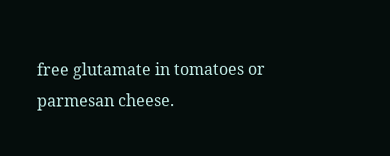free glutamate in tomatoes or parmesan cheese.